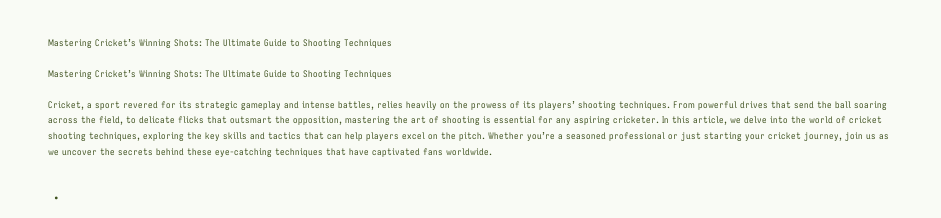Mastering Cricket’s Winning Shots: The Ultimate Guide to Shooting Techniques

Mastering Cricket’s Winning Shots: The Ultimate Guide to Shooting Techniques

Cricket, a sport revered for its strategic gameplay and intense battles, relies heavily on the prowess of its players’ shooting techniques. From powerful drives that send the ball soaring across the field, to delicate flicks that outsmart the opposition, mastering the art of shooting is essential for any aspiring cricketer. In this article, we delve into the world of cricket shooting techniques, exploring the key skills and tactics that can help players excel on the pitch. Whether you’re a seasoned professional or just starting your cricket journey, join us as we uncover the secrets behind these eye-catching techniques that have captivated fans worldwide.


  •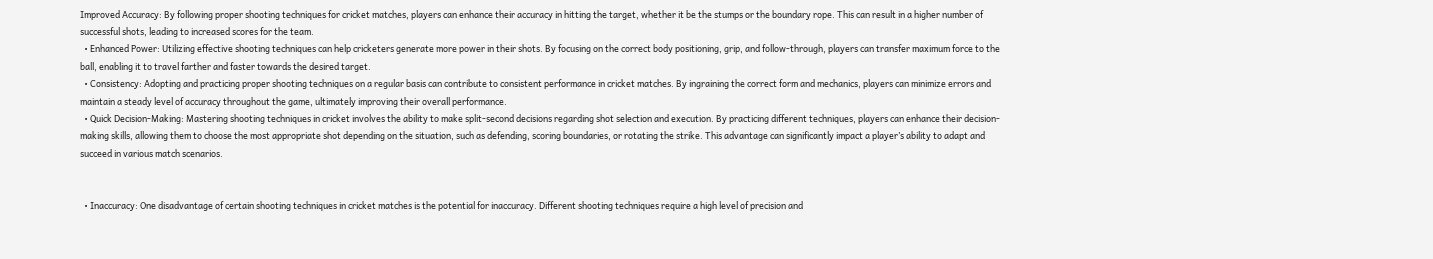Improved Accuracy: By following proper shooting techniques for cricket matches, players can enhance their accuracy in hitting the target, whether it be the stumps or the boundary rope. This can result in a higher number of successful shots, leading to increased scores for the team.
  • Enhanced Power: Utilizing effective shooting techniques can help cricketers generate more power in their shots. By focusing on the correct body positioning, grip, and follow-through, players can transfer maximum force to the ball, enabling it to travel farther and faster towards the desired target.
  • Consistency: Adopting and practicing proper shooting techniques on a regular basis can contribute to consistent performance in cricket matches. By ingraining the correct form and mechanics, players can minimize errors and maintain a steady level of accuracy throughout the game, ultimately improving their overall performance.
  • Quick Decision-Making: Mastering shooting techniques in cricket involves the ability to make split-second decisions regarding shot selection and execution. By practicing different techniques, players can enhance their decision-making skills, allowing them to choose the most appropriate shot depending on the situation, such as defending, scoring boundaries, or rotating the strike. This advantage can significantly impact a player’s ability to adapt and succeed in various match scenarios.


  • Inaccuracy: One disadvantage of certain shooting techniques in cricket matches is the potential for inaccuracy. Different shooting techniques require a high level of precision and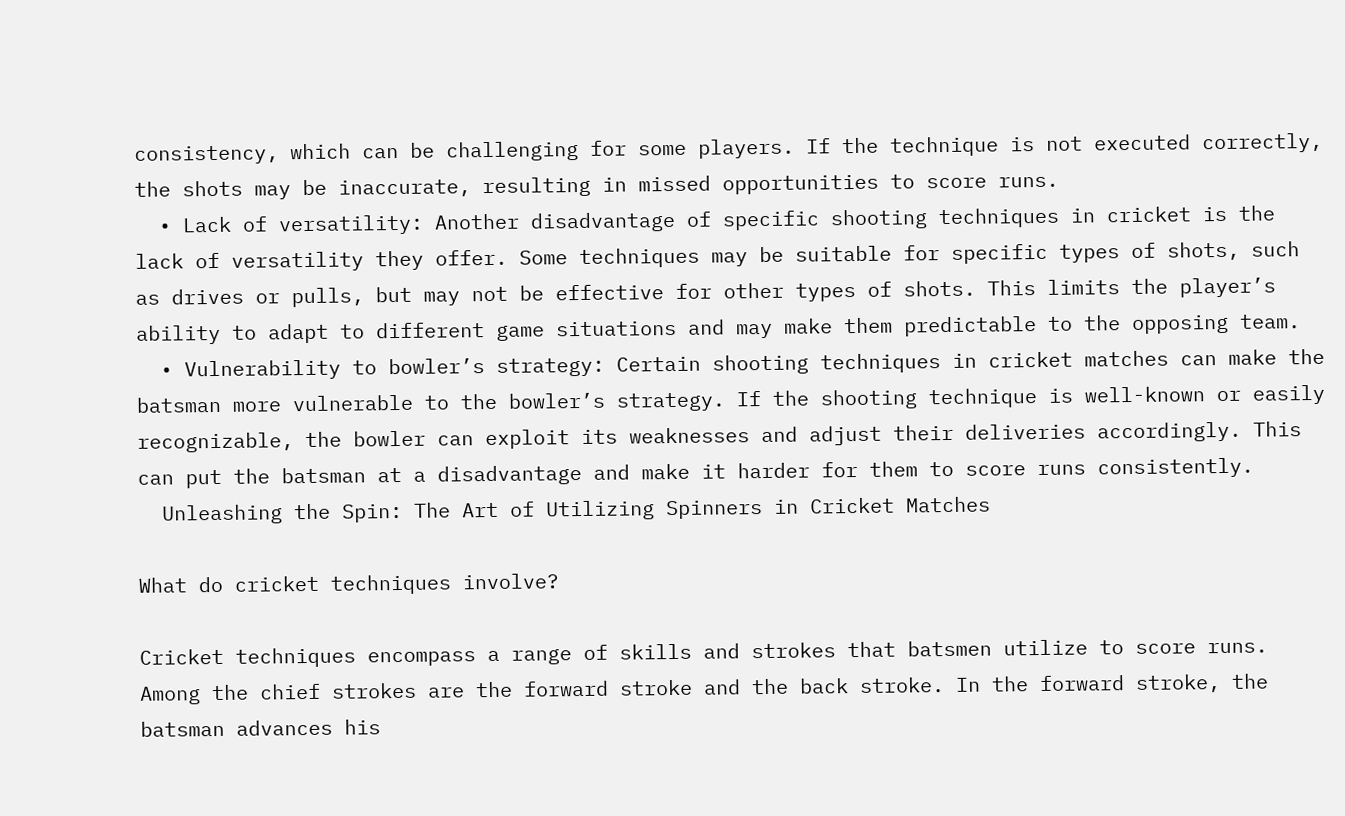consistency, which can be challenging for some players. If the technique is not executed correctly, the shots may be inaccurate, resulting in missed opportunities to score runs.
  • Lack of versatility: Another disadvantage of specific shooting techniques in cricket is the lack of versatility they offer. Some techniques may be suitable for specific types of shots, such as drives or pulls, but may not be effective for other types of shots. This limits the player’s ability to adapt to different game situations and may make them predictable to the opposing team.
  • Vulnerability to bowler’s strategy: Certain shooting techniques in cricket matches can make the batsman more vulnerable to the bowler’s strategy. If the shooting technique is well-known or easily recognizable, the bowler can exploit its weaknesses and adjust their deliveries accordingly. This can put the batsman at a disadvantage and make it harder for them to score runs consistently.
  Unleashing the Spin: The Art of Utilizing Spinners in Cricket Matches

What do cricket techniques involve?

Cricket techniques encompass a range of skills and strokes that batsmen utilize to score runs. Among the chief strokes are the forward stroke and the back stroke. In the forward stroke, the batsman advances his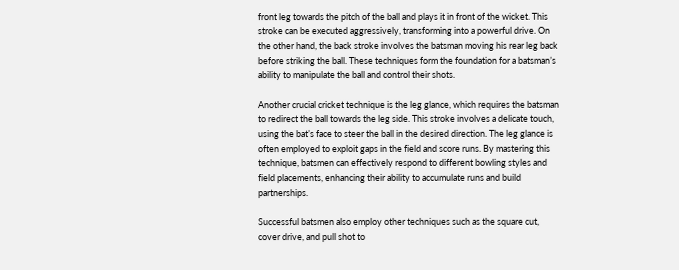front leg towards the pitch of the ball and plays it in front of the wicket. This stroke can be executed aggressively, transforming into a powerful drive. On the other hand, the back stroke involves the batsman moving his rear leg back before striking the ball. These techniques form the foundation for a batsman’s ability to manipulate the ball and control their shots.

Another crucial cricket technique is the leg glance, which requires the batsman to redirect the ball towards the leg side. This stroke involves a delicate touch, using the bat’s face to steer the ball in the desired direction. The leg glance is often employed to exploit gaps in the field and score runs. By mastering this technique, batsmen can effectively respond to different bowling styles and field placements, enhancing their ability to accumulate runs and build partnerships.

Successful batsmen also employ other techniques such as the square cut, cover drive, and pull shot to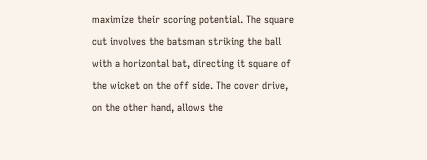maximize their scoring potential. The square cut involves the batsman striking the ball with a horizontal bat, directing it square of the wicket on the off side. The cover drive, on the other hand, allows the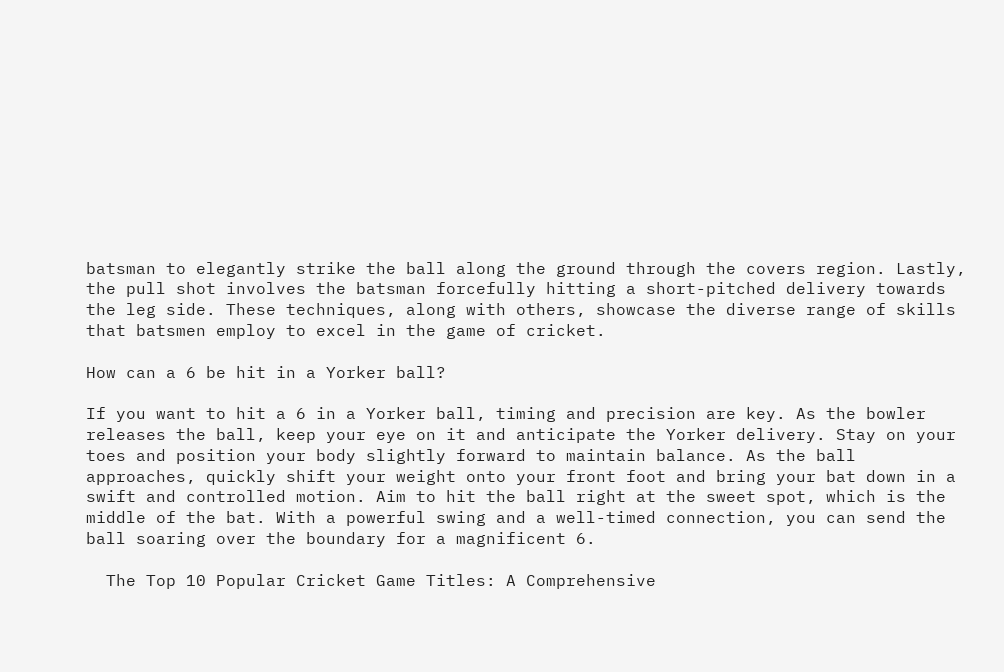batsman to elegantly strike the ball along the ground through the covers region. Lastly, the pull shot involves the batsman forcefully hitting a short-pitched delivery towards the leg side. These techniques, along with others, showcase the diverse range of skills that batsmen employ to excel in the game of cricket.

How can a 6 be hit in a Yorker ball?

If you want to hit a 6 in a Yorker ball, timing and precision are key. As the bowler releases the ball, keep your eye on it and anticipate the Yorker delivery. Stay on your toes and position your body slightly forward to maintain balance. As the ball approaches, quickly shift your weight onto your front foot and bring your bat down in a swift and controlled motion. Aim to hit the ball right at the sweet spot, which is the middle of the bat. With a powerful swing and a well-timed connection, you can send the ball soaring over the boundary for a magnificent 6.

  The Top 10 Popular Cricket Game Titles: A Comprehensive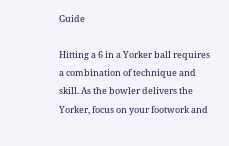Guide

Hitting a 6 in a Yorker ball requires a combination of technique and skill. As the bowler delivers the Yorker, focus on your footwork and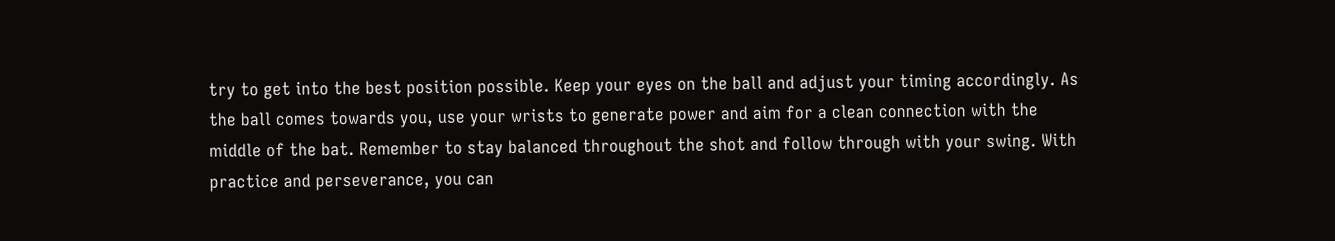try to get into the best position possible. Keep your eyes on the ball and adjust your timing accordingly. As the ball comes towards you, use your wrists to generate power and aim for a clean connection with the middle of the bat. Remember to stay balanced throughout the shot and follow through with your swing. With practice and perseverance, you can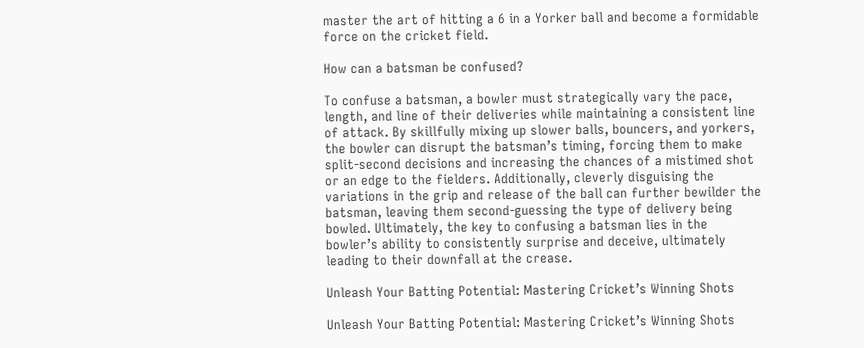master the art of hitting a 6 in a Yorker ball and become a formidable force on the cricket field.

How can a batsman be confused?

To confuse a batsman, a bowler must strategically vary the pace, length, and line of their deliveries while maintaining a consistent line of attack. By skillfully mixing up slower balls, bouncers, and yorkers, the bowler can disrupt the batsman’s timing, forcing them to make split-second decisions and increasing the chances of a mistimed shot or an edge to the fielders. Additionally, cleverly disguising the variations in the grip and release of the ball can further bewilder the batsman, leaving them second-guessing the type of delivery being bowled. Ultimately, the key to confusing a batsman lies in the bowler’s ability to consistently surprise and deceive, ultimately leading to their downfall at the crease.

Unleash Your Batting Potential: Mastering Cricket’s Winning Shots

Unleash Your Batting Potential: Mastering Cricket’s Winning Shots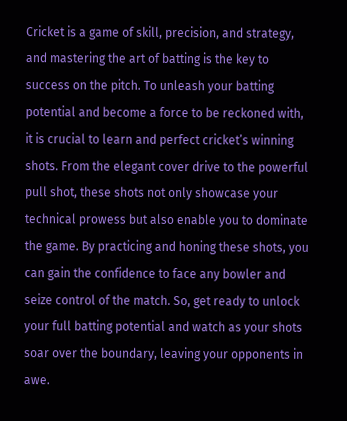Cricket is a game of skill, precision, and strategy, and mastering the art of batting is the key to success on the pitch. To unleash your batting potential and become a force to be reckoned with, it is crucial to learn and perfect cricket’s winning shots. From the elegant cover drive to the powerful pull shot, these shots not only showcase your technical prowess but also enable you to dominate the game. By practicing and honing these shots, you can gain the confidence to face any bowler and seize control of the match. So, get ready to unlock your full batting potential and watch as your shots soar over the boundary, leaving your opponents in awe.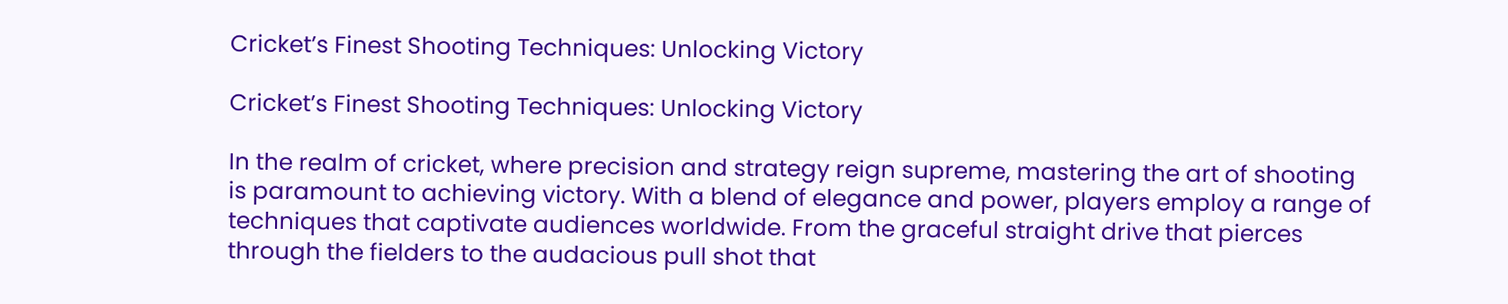Cricket’s Finest Shooting Techniques: Unlocking Victory

Cricket’s Finest Shooting Techniques: Unlocking Victory

In the realm of cricket, where precision and strategy reign supreme, mastering the art of shooting is paramount to achieving victory. With a blend of elegance and power, players employ a range of techniques that captivate audiences worldwide. From the graceful straight drive that pierces through the fielders to the audacious pull shot that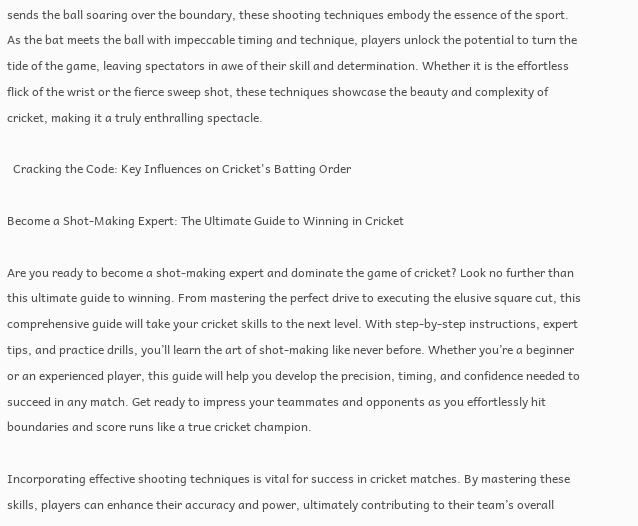sends the ball soaring over the boundary, these shooting techniques embody the essence of the sport. As the bat meets the ball with impeccable timing and technique, players unlock the potential to turn the tide of the game, leaving spectators in awe of their skill and determination. Whether it is the effortless flick of the wrist or the fierce sweep shot, these techniques showcase the beauty and complexity of cricket, making it a truly enthralling spectacle.

  Cracking the Code: Key Influences on Cricket's Batting Order

Become a Shot-Making Expert: The Ultimate Guide to Winning in Cricket

Are you ready to become a shot-making expert and dominate the game of cricket? Look no further than this ultimate guide to winning. From mastering the perfect drive to executing the elusive square cut, this comprehensive guide will take your cricket skills to the next level. With step-by-step instructions, expert tips, and practice drills, you’ll learn the art of shot-making like never before. Whether you’re a beginner or an experienced player, this guide will help you develop the precision, timing, and confidence needed to succeed in any match. Get ready to impress your teammates and opponents as you effortlessly hit boundaries and score runs like a true cricket champion.

Incorporating effective shooting techniques is vital for success in cricket matches. By mastering these skills, players can enhance their accuracy and power, ultimately contributing to their team’s overall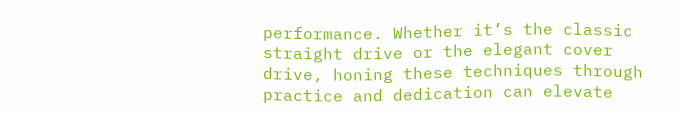performance. Whether it’s the classic straight drive or the elegant cover drive, honing these techniques through practice and dedication can elevate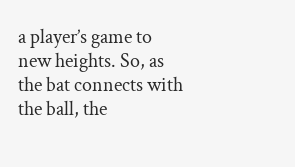a player’s game to new heights. So, as the bat connects with the ball, the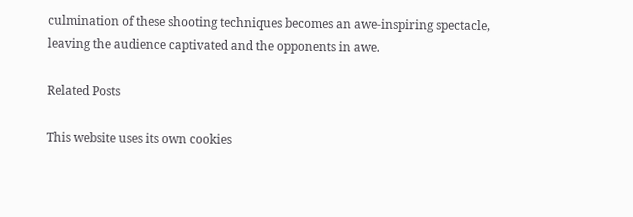culmination of these shooting techniques becomes an awe-inspiring spectacle, leaving the audience captivated and the opponents in awe.

Related Posts

This website uses its own cookies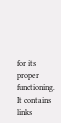for its proper functioning. It contains links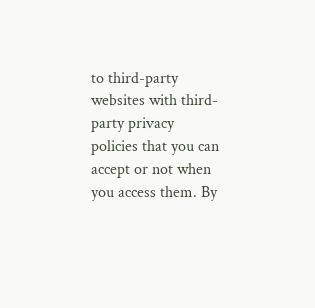to third-party websites with third-party privacy policies that you can accept or not when you access them. By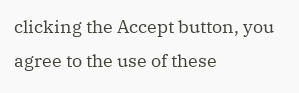clicking the Accept button, you agree to the use of these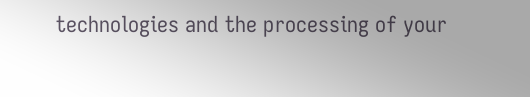technologies and the processing of your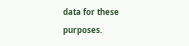data for these purposes.